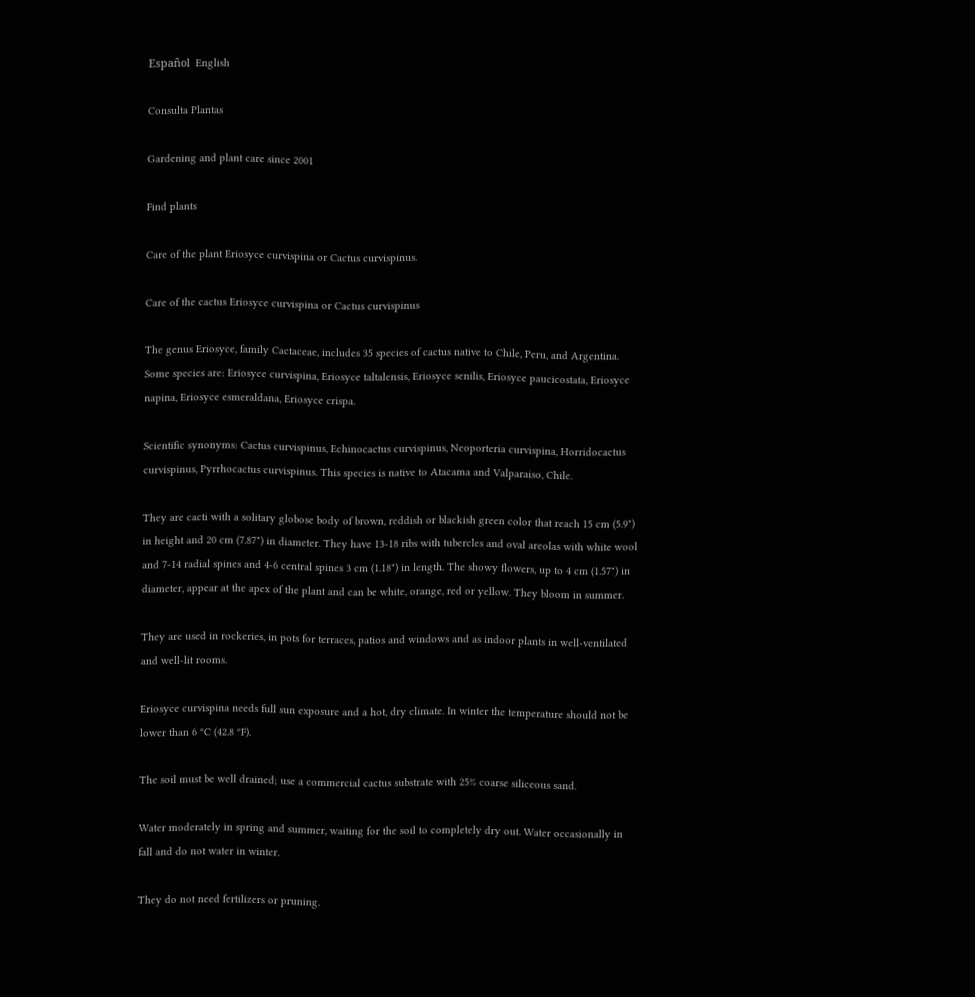Español  English

Consulta Plantas

Gardening and plant care since 2001

Find plants

Care of the plant Eriosyce curvispina or Cactus curvispinus.

Care of the cactus Eriosyce curvispina or Cactus curvispinus

The genus Eriosyce, family Cactaceae, includes 35 species of cactus native to Chile, Peru, and Argentina. Some species are: Eriosyce curvispina, Eriosyce taltalensis, Eriosyce senilis, Eriosyce paucicostata, Eriosyce napina, Eriosyce esmeraldana, Eriosyce crispa.

Scientific synonyms: Cactus curvispinus, Echinocactus curvispinus, Neoporteria curvispina, Horridocactus curvispinus, Pyrrhocactus curvispinus. This species is native to Atacama and Valparaiso, Chile.

They are cacti with a solitary globose body of brown, reddish or blackish green color that reach 15 cm (5.9") in height and 20 cm (7.87") in diameter. They have 13-18 ribs with tubercles and oval areolas with white wool and 7-14 radial spines and 4-6 central spines 3 cm (1.18") in length. The showy flowers, up to 4 cm (1.57") in diameter, appear at the apex of the plant and can be white, orange, red or yellow. They bloom in summer.

They are used in rockeries, in pots for terraces, patios and windows and as indoor plants in well-ventilated and well-lit rooms.

Eriosyce curvispina needs full sun exposure and a hot, dry climate. In winter the temperature should not be lower than 6 ºC (42.8 ºF).

The soil must be well drained; use a commercial cactus substrate with 25% coarse siliceous sand.

Water moderately in spring and summer, waiting for the soil to completely dry out. Water occasionally in fall and do not water in winter.

They do not need fertilizers or pruning.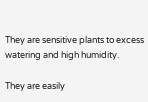They are sensitive plants to excess watering and high humidity.

They are easily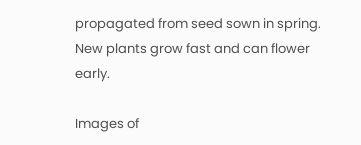propagated from seed sown in spring. New plants grow fast and can flower early.

Images of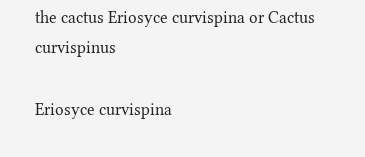the cactus Eriosyce curvispina or Cactus curvispinus

Eriosyce curvispina